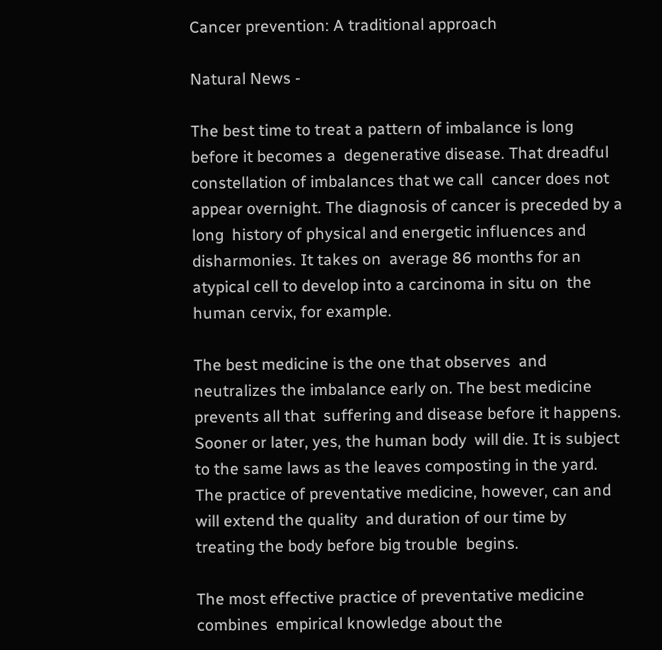Cancer prevention: A traditional approach

Natural News -

The best time to treat a pattern of imbalance is long before it becomes a  degenerative disease. That dreadful constellation of imbalances that we call  cancer does not appear overnight. The diagnosis of cancer is preceded by a long  history of physical and energetic influences and disharmonies. It takes on  average 86 months for an atypical cell to develop into a carcinoma in situ on  the human cervix, for example.

The best medicine is the one that observes  and neutralizes the imbalance early on. The best medicine prevents all that  suffering and disease before it happens. Sooner or later, yes, the human body  will die. It is subject to the same laws as the leaves composting in the yard.  The practice of preventative medicine, however, can and will extend the quality  and duration of our time by treating the body before big trouble  begins.

The most effective practice of preventative medicine combines  empirical knowledge about the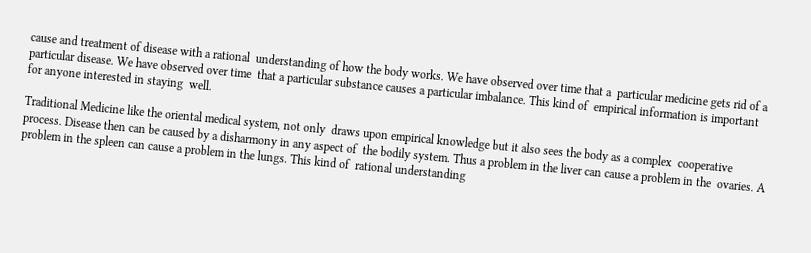cause and treatment of disease with a rational  understanding of how the body works. We have observed over time that a  particular medicine gets rid of a particular disease. We have observed over time  that a particular substance causes a particular imbalance. This kind of  empirical information is important for anyone interested in staying  well.

Traditional Medicine like the oriental medical system, not only  draws upon empirical knowledge but it also sees the body as a complex  cooperative process. Disease then can be caused by a disharmony in any aspect of  the bodily system. Thus a problem in the liver can cause a problem in the  ovaries. A problem in the spleen can cause a problem in the lungs. This kind of  rational understanding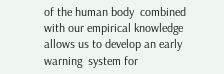of the human body  combined with our empirical knowledge allows us to develop an early warning  system for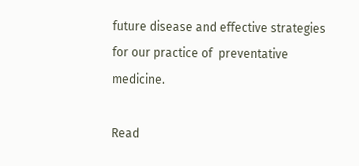future disease and effective strategies for our practice of  preventative medicine.

Read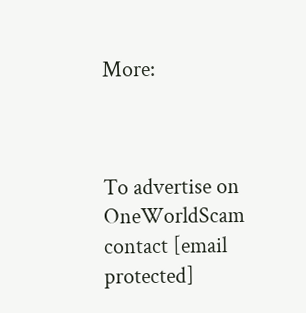More:



To advertise on OneWorldScam contact [email protected]